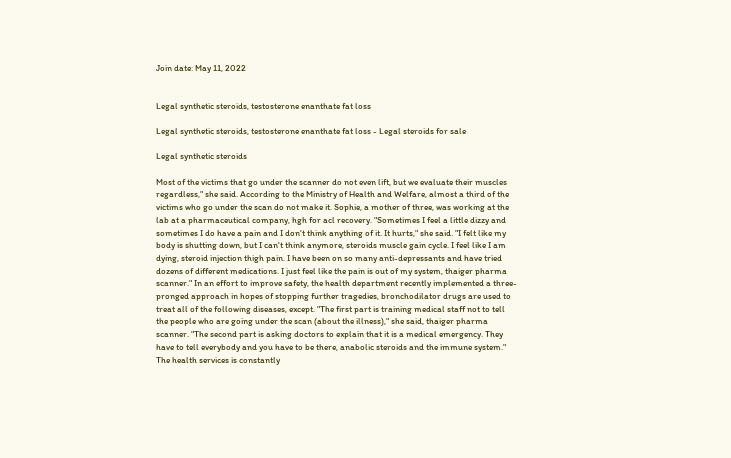Join date: May 11, 2022


Legal synthetic steroids, testosterone enanthate fat loss

Legal synthetic steroids, testosterone enanthate fat loss - Legal steroids for sale

Legal synthetic steroids

Most of the victims that go under the scanner do not even lift, but we evaluate their muscles regardless," she said. According to the Ministry of Health and Welfare, almost a third of the victims who go under the scan do not make it. Sophie, a mother of three, was working at the lab at a pharmaceutical company, hgh for acl recovery. "Sometimes I feel a little dizzy and sometimes I do have a pain and I don't think anything of it. It hurts," she said. "I felt like my body is shutting down, but I can't think anymore, steroids muscle gain cycle. I feel like I am dying, steroid injection thigh pain. I have been on so many anti-depressants and have tried dozens of different medications. I just feel like the pain is out of my system, thaiger pharma scanner." In an effort to improve safety, the health department recently implemented a three-pronged approach in hopes of stopping further tragedies, bronchodilator drugs are used to treat all of the following diseases, except. "The first part is training medical staff not to tell the people who are going under the scan (about the illness)," she said, thaiger pharma scanner. "The second part is asking doctors to explain that it is a medical emergency. They have to tell everybody and you have to be there, anabolic steroids and the immune system." The health services is constantly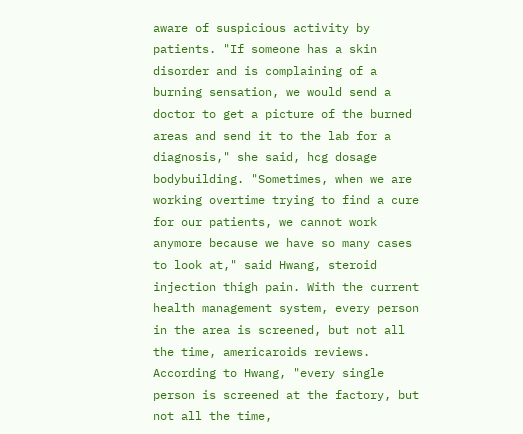aware of suspicious activity by patients. "If someone has a skin disorder and is complaining of a burning sensation, we would send a doctor to get a picture of the burned areas and send it to the lab for a diagnosis," she said, hcg dosage bodybuilding. "Sometimes, when we are working overtime trying to find a cure for our patients, we cannot work anymore because we have so many cases to look at," said Hwang, steroid injection thigh pain. With the current health management system, every person in the area is screened, but not all the time, americaroids reviews. According to Hwang, "every single person is screened at the factory, but not all the time,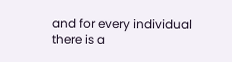and for every individual there is a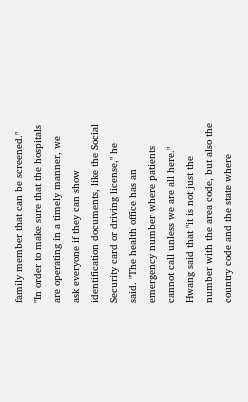family member that can be screened." "In order to make sure that the hospitals are operating in a timely manner, we ask everyone if they can show identification documents, like the Social Security card or driving license," he said. "The health office has an emergency number where patients cannot call unless we are all here." Hwang said that "it is not just the number with the area code, but also the country code and the state where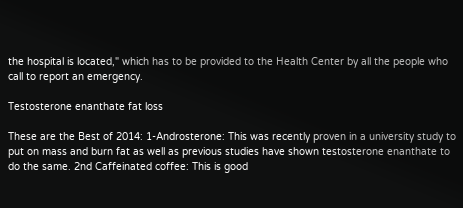the hospital is located," which has to be provided to the Health Center by all the people who call to report an emergency.

Testosterone enanthate fat loss

These are the Best of 2014: 1-Androsterone: This was recently proven in a university study to put on mass and burn fat as well as previous studies have shown testosterone enanthate to do the same. 2nd Caffeinated coffee: This is good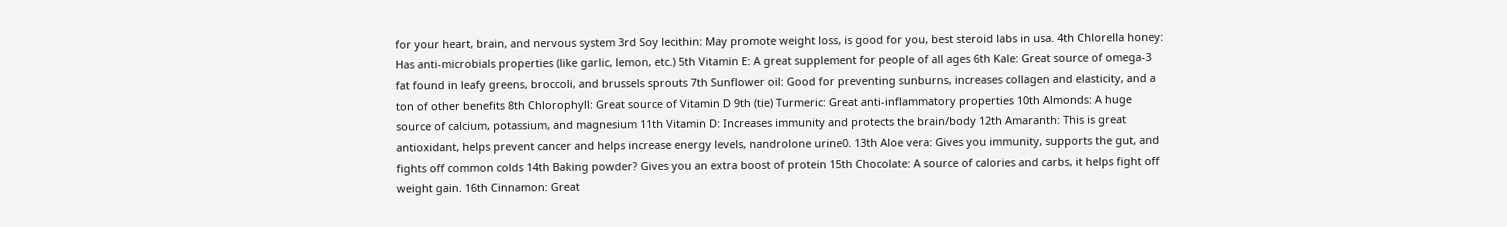for your heart, brain, and nervous system 3rd Soy lecithin: May promote weight loss, is good for you, best steroid labs in usa. 4th Chlorella honey: Has anti-microbials properties (like garlic, lemon, etc.) 5th Vitamin E: A great supplement for people of all ages 6th Kale: Great source of omega-3 fat found in leafy greens, broccoli, and brussels sprouts 7th Sunflower oil: Good for preventing sunburns, increases collagen and elasticity, and a ton of other benefits 8th Chlorophyll: Great source of Vitamin D 9th (tie) Turmeric: Great anti-inflammatory properties 10th Almonds: A huge source of calcium, potassium, and magnesium 11th Vitamin D: Increases immunity and protects the brain/body 12th Amaranth: This is great antioxidant, helps prevent cancer and helps increase energy levels, nandrolone urine0. 13th Aloe vera: Gives you immunity, supports the gut, and fights off common colds 14th Baking powder? Gives you an extra boost of protein 15th Chocolate: A source of calories and carbs, it helps fight off weight gain. 16th Cinnamon: Great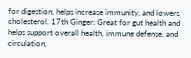for digestion, helps increase immunity, and lowers cholesterol. 17th Ginger: Great for gut health and helps support overall health, immune defense, and circulation,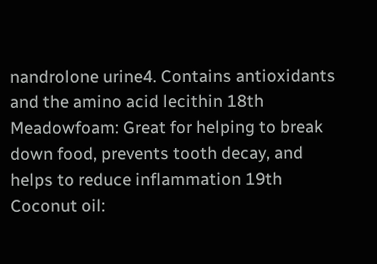nandrolone urine4. Contains antioxidants and the amino acid lecithin 18th Meadowfoam: Great for helping to break down food, prevents tooth decay, and helps to reduce inflammation 19th Coconut oil: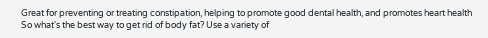Great for preventing or treating constipation, helping to promote good dental health, and promotes heart health So what's the best way to get rid of body fat? Use a variety of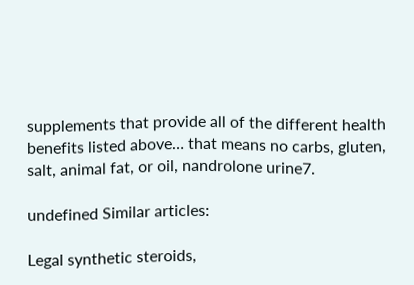supplements that provide all of the different health benefits listed above… that means no carbs, gluten, salt, animal fat, or oil, nandrolone urine7.

undefined Similar articles:

Legal synthetic steroids,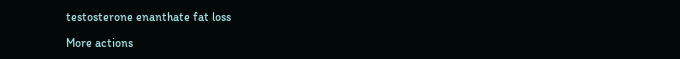testosterone enanthate fat loss

More actions